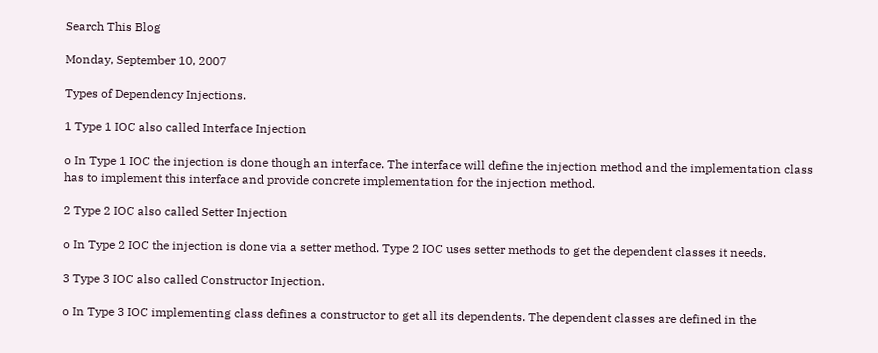Search This Blog

Monday, September 10, 2007

Types of Dependency Injections.

1 Type 1 IOC also called Interface Injection

o In Type 1 IOC the injection is done though an interface. The interface will define the injection method and the implementation class has to implement this interface and provide concrete implementation for the injection method.

2 Type 2 IOC also called Setter Injection

o In Type 2 IOC the injection is done via a setter method. Type 2 IOC uses setter methods to get the dependent classes it needs.

3 Type 3 IOC also called Constructor Injection.

o In Type 3 IOC implementing class defines a constructor to get all its dependents. The dependent classes are defined in the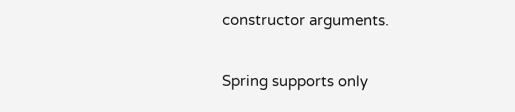constructor arguments.

Spring supports only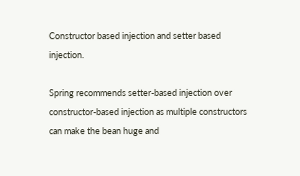Constructor based injection and setter based injection.

Spring recommends setter-based injection over constructor-based injection as multiple constructors can make the bean huge and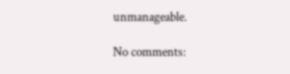unmanageable.

No comments: